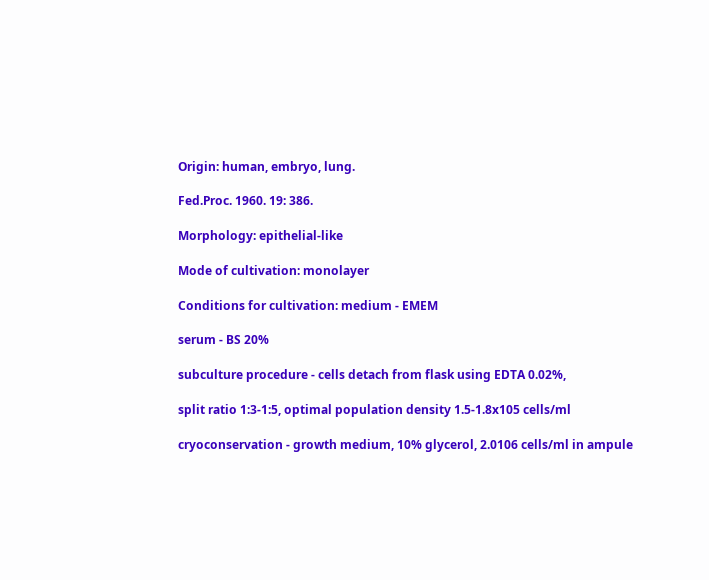Origin: human, embryo, lung.

Fed.Proc. 1960. 19: 386.

Morphology: epithelial-like

Mode of cultivation: monolayer

Conditions for cultivation: medium - EMEM

serum - BS 20%

subculture procedure - cells detach from flask using EDTA 0.02%,

split ratio 1:3-1:5, optimal population density 1.5-1.8x105 cells/ml

cryoconservation - growth medium, 10% glycerol, 2.0106 cells/ml in ampule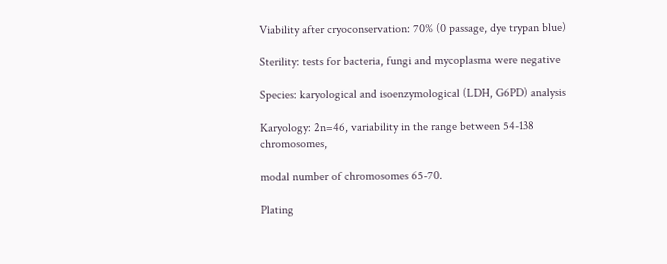Viability after cryoconservation: 70% (0 passage, dye trypan blue)

Sterility: tests for bacteria, fungi and mycoplasma were negative

Species: karyological and isoenzymological (LDH, G6PD) analysis

Karyology: 2n=46, variability in the range between 54-138 chromosomes,

modal number of chromosomes 65-70.

Plating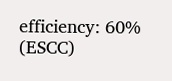efficiency: 60% (ESCC)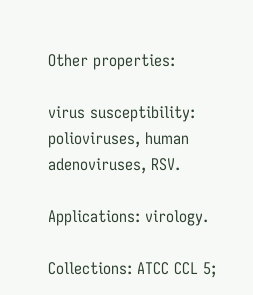Other properties:

virus susceptibility: polioviruses, human adenoviruses, RSV.

Applications: virology.

Collections: ATCC CCL 5;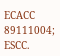ECACC 89111004; ESCC.